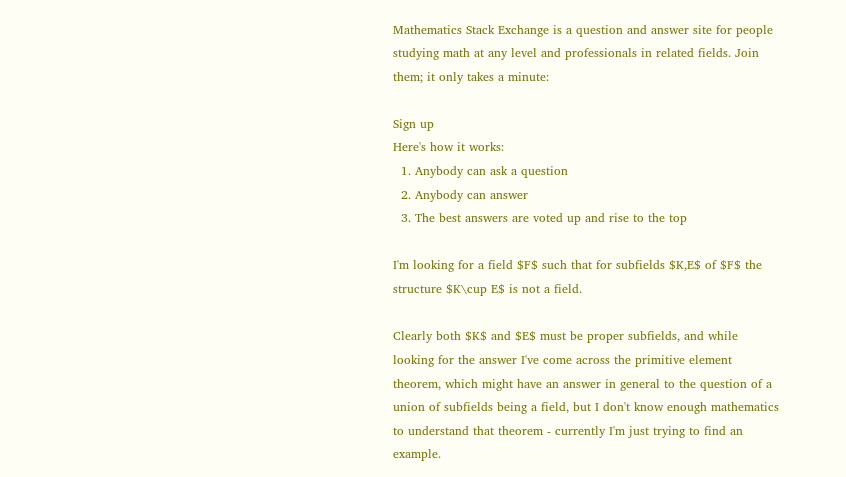Mathematics Stack Exchange is a question and answer site for people studying math at any level and professionals in related fields. Join them; it only takes a minute:

Sign up
Here's how it works:
  1. Anybody can ask a question
  2. Anybody can answer
  3. The best answers are voted up and rise to the top

I'm looking for a field $F$ such that for subfields $K,E$ of $F$ the structure $K\cup E$ is not a field.

Clearly both $K$ and $E$ must be proper subfields, and while looking for the answer I've come across the primitive element theorem, which might have an answer in general to the question of a union of subfields being a field, but I don't know enough mathematics to understand that theorem - currently I'm just trying to find an example.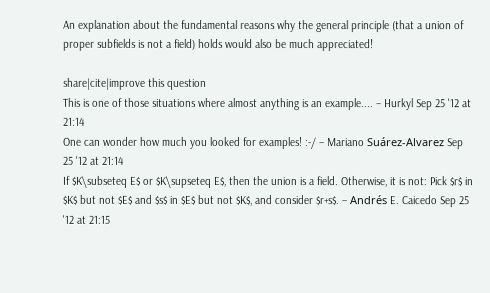An explanation about the fundamental reasons why the general principle (that a union of proper subfields is not a field) holds would also be much appreciated!

share|cite|improve this question
This is one of those situations where almost anything is an example.... – Hurkyl Sep 25 '12 at 21:14
One can wonder how much you looked for examples! :-/ – Mariano Suárez-Alvarez Sep 25 '12 at 21:14
If $K\subseteq E$ or $K\supseteq E$, then the union is a field. Otherwise, it is not: Pick $r$ in $K$ but not $E$ and $s$ in $E$ but not $K$, and consider $r+s$. – Andrés E. Caicedo Sep 25 '12 at 21:15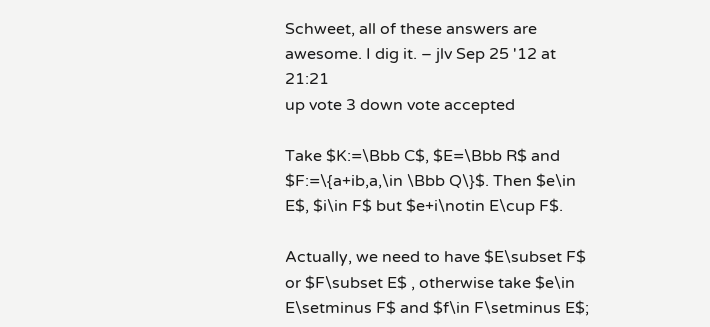Schweet, all of these answers are awesome. I dig it. – jlv Sep 25 '12 at 21:21
up vote 3 down vote accepted

Take $K:=\Bbb C$, $E=\Bbb R$ and $F:=\{a+ib,a,\in \Bbb Q\}$. Then $e\in E$, $i\in F$ but $e+i\notin E\cup F$.

Actually, we need to have $E\subset F$ or $F\subset E$ , otherwise take $e\in E\setminus F$ and $f\in F\setminus E$;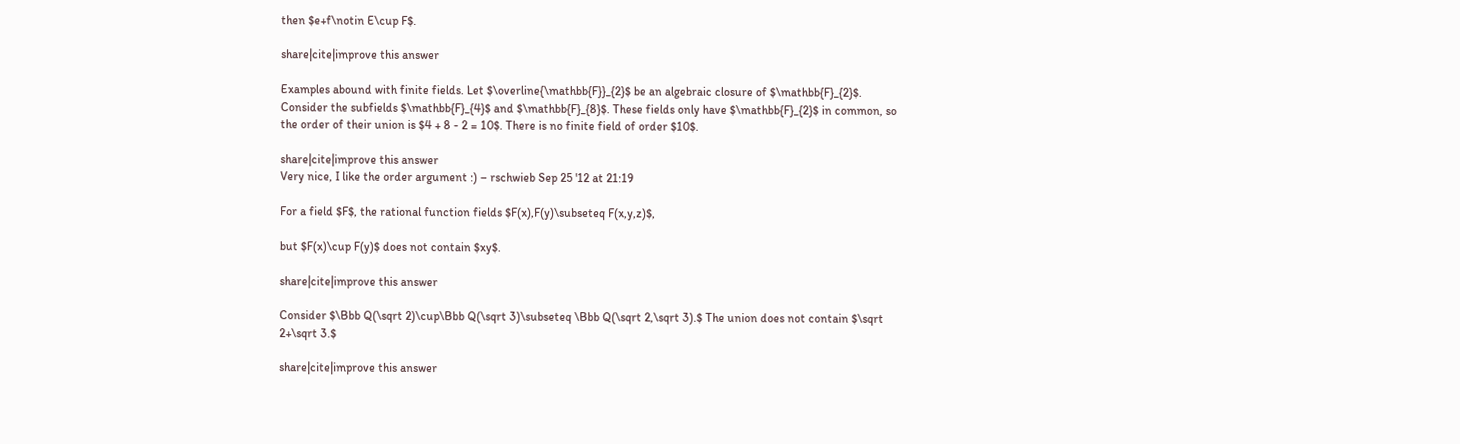then $e+f\notin E\cup F$.

share|cite|improve this answer

Examples abound with finite fields. Let $\overline{\mathbb{F}}_{2}$ be an algebraic closure of $\mathbb{F}_{2}$. Consider the subfields $\mathbb{F}_{4}$ and $\mathbb{F}_{8}$. These fields only have $\mathbb{F}_{2}$ in common, so the order of their union is $4 + 8 - 2 = 10$. There is no finite field of order $10$.

share|cite|improve this answer
Very nice, I like the order argument :) – rschwieb Sep 25 '12 at 21:19

For a field $F$, the rational function fields $F(x),F(y)\subseteq F(x,y,z)$,

but $F(x)\cup F(y)$ does not contain $xy$.

share|cite|improve this answer

Consider $\Bbb Q(\sqrt 2)\cup\Bbb Q(\sqrt 3)\subseteq \Bbb Q(\sqrt 2,\sqrt 3).$ The union does not contain $\sqrt 2+\sqrt 3.$

share|cite|improve this answer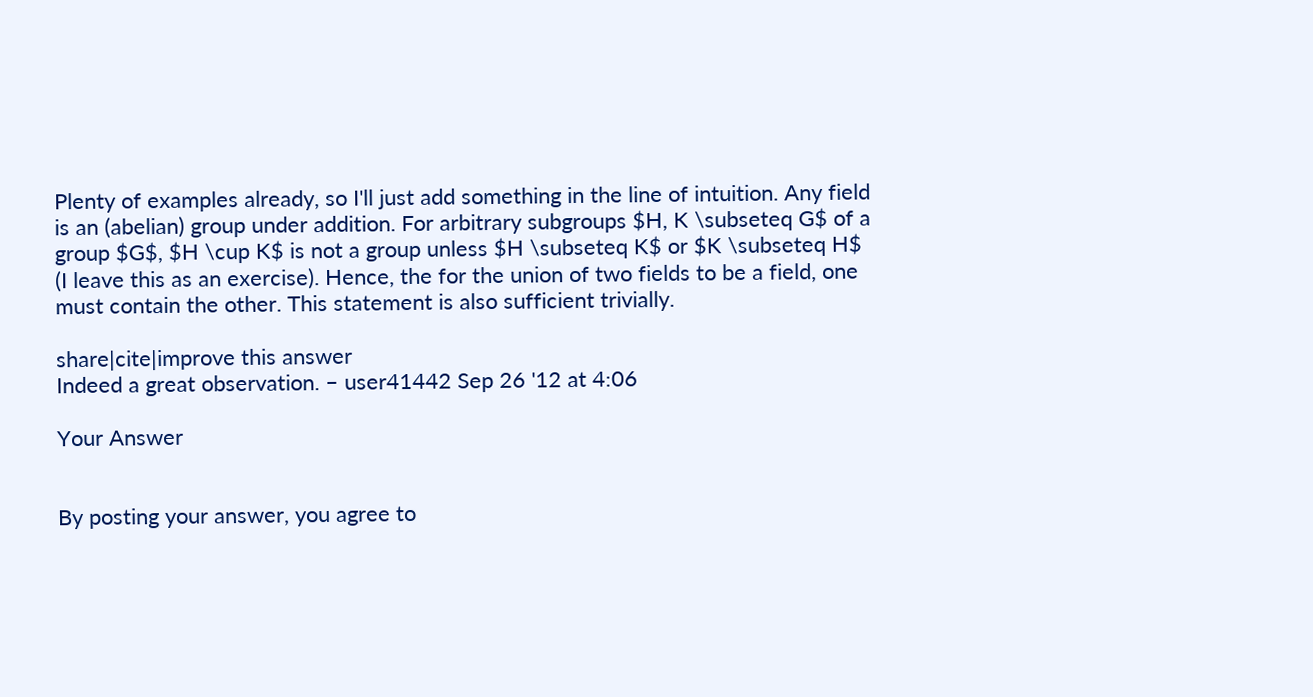Plenty of examples already, so I'll just add something in the line of intuition. Any field is an (abelian) group under addition. For arbitrary subgroups $H, K \subseteq G$ of a group $G$, $H \cup K$ is not a group unless $H \subseteq K$ or $K \subseteq H$ (I leave this as an exercise). Hence, the for the union of two fields to be a field, one must contain the other. This statement is also sufficient trivially.

share|cite|improve this answer
Indeed a great observation. – user41442 Sep 26 '12 at 4:06

Your Answer


By posting your answer, you agree to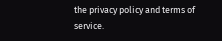the privacy policy and terms of service.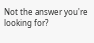Not the answer you're looking for?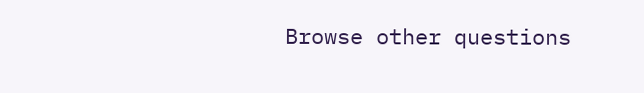Browse other questions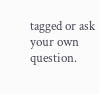tagged or ask your own question.